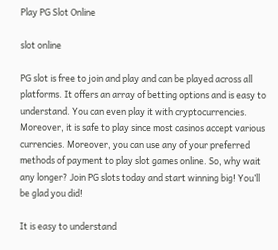Play PG Slot Online

slot online

PG slot is free to join and play and can be played across all platforms. It offers an array of betting options and is easy to understand. You can even play it with cryptocurrencies. Moreover, it is safe to play since most casinos accept various currencies. Moreover, you can use any of your preferred methods of payment to play slot games online. So, why wait any longer? Join PG slots today and start winning big! You’ll be glad you did!

It is easy to understand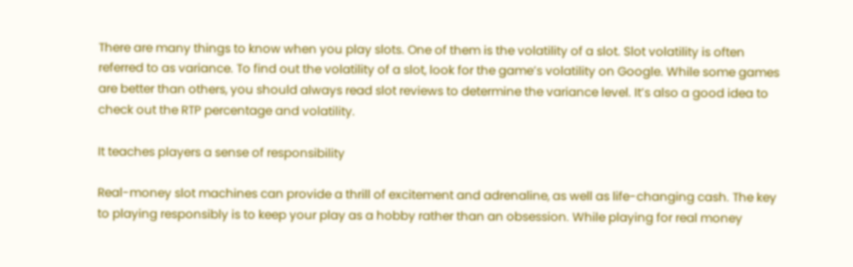There are many things to know when you play slots. One of them is the volatility of a slot. Slot volatility is often referred to as variance. To find out the volatility of a slot, look for the game’s volatility on Google. While some games are better than others, you should always read slot reviews to determine the variance level. It’s also a good idea to check out the RTP percentage and volatility.

It teaches players a sense of responsibility

Real-money slot machines can provide a thrill of excitement and adrenaline, as well as life-changing cash. The key to playing responsibly is to keep your play as a hobby rather than an obsession. While playing for real money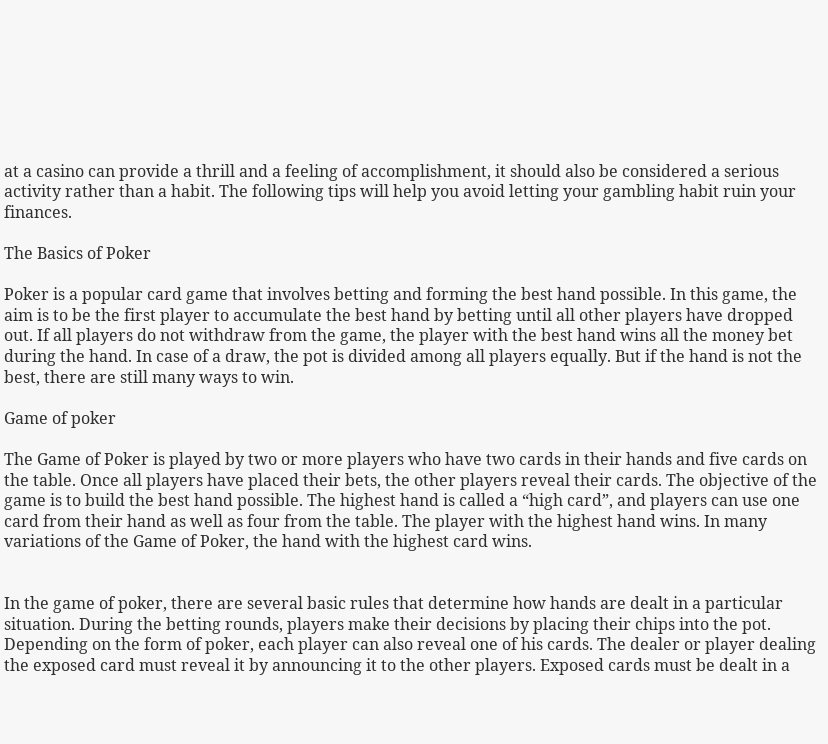at a casino can provide a thrill and a feeling of accomplishment, it should also be considered a serious activity rather than a habit. The following tips will help you avoid letting your gambling habit ruin your finances.

The Basics of Poker

Poker is a popular card game that involves betting and forming the best hand possible. In this game, the aim is to be the first player to accumulate the best hand by betting until all other players have dropped out. If all players do not withdraw from the game, the player with the best hand wins all the money bet during the hand. In case of a draw, the pot is divided among all players equally. But if the hand is not the best, there are still many ways to win.

Game of poker

The Game of Poker is played by two or more players who have two cards in their hands and five cards on the table. Once all players have placed their bets, the other players reveal their cards. The objective of the game is to build the best hand possible. The highest hand is called a “high card”, and players can use one card from their hand as well as four from the table. The player with the highest hand wins. In many variations of the Game of Poker, the hand with the highest card wins.


In the game of poker, there are several basic rules that determine how hands are dealt in a particular situation. During the betting rounds, players make their decisions by placing their chips into the pot. Depending on the form of poker, each player can also reveal one of his cards. The dealer or player dealing the exposed card must reveal it by announcing it to the other players. Exposed cards must be dealt in a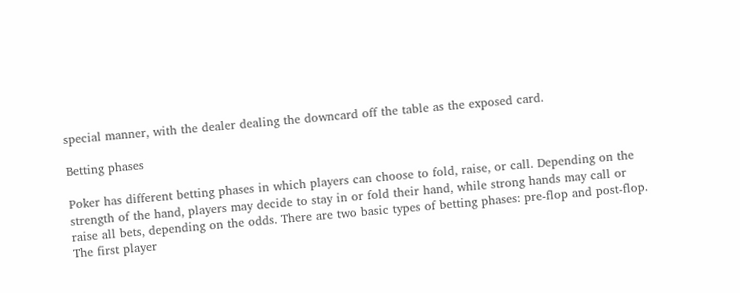special manner, with the dealer dealing the downcard off the table as the exposed card.

Betting phases

Poker has different betting phases in which players can choose to fold, raise, or call. Depending on the strength of the hand, players may decide to stay in or fold their hand, while strong hands may call or raise all bets, depending on the odds. There are two basic types of betting phases: pre-flop and post-flop. The first player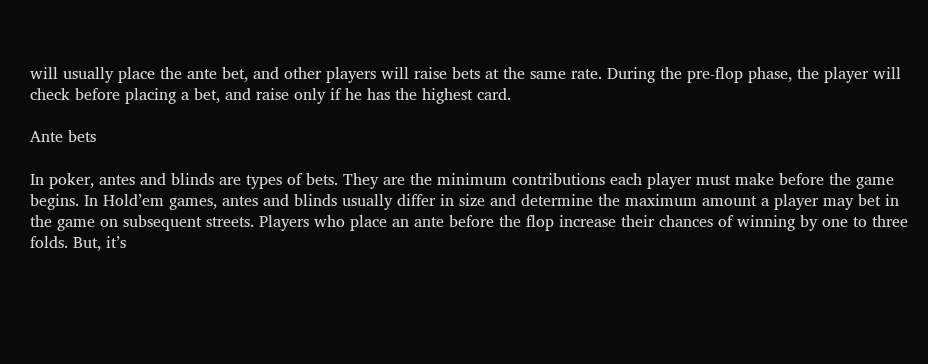will usually place the ante bet, and other players will raise bets at the same rate. During the pre-flop phase, the player will check before placing a bet, and raise only if he has the highest card.

Ante bets

In poker, antes and blinds are types of bets. They are the minimum contributions each player must make before the game begins. In Hold’em games, antes and blinds usually differ in size and determine the maximum amount a player may bet in the game on subsequent streets. Players who place an ante before the flop increase their chances of winning by one to three folds. But, it’s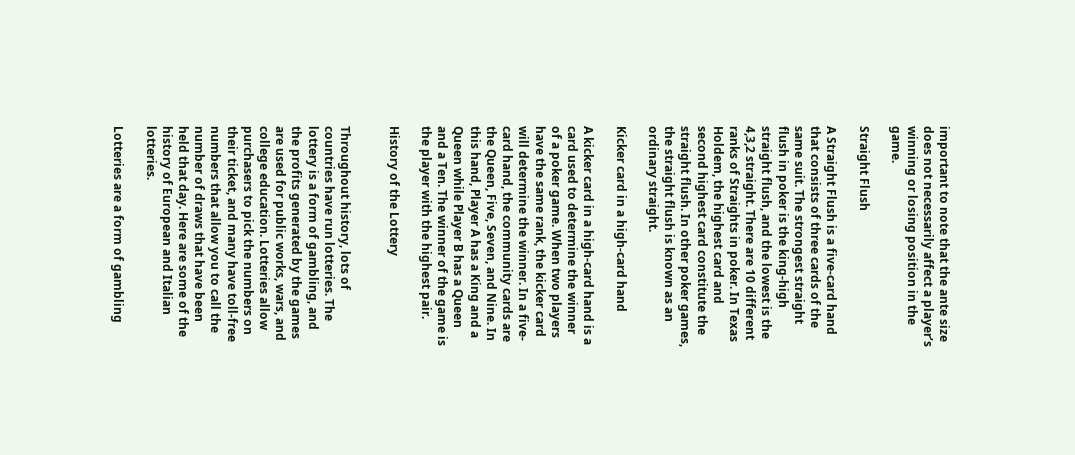important to note that the ante size does not necessarily affect a player’s winning or losing position in the game.

Straight Flush

A Straight Flush is a five-card hand that consists of three cards of the same suit. The strongest straight flush in poker is the king-high straight flush, and the lowest is the 4,3,2 straight. There are 10 different ranks of Straights in poker. In Texas Holdem, the highest card and second highest card constitute the straight flush. In other poker games, the straight flush is known as an ordinary straight.

Kicker card in a high-card hand

A kicker card in a high-card hand is a card used to determine the winner of a poker game. When two players have the same rank, the kicker card will determine the winner. In a five-card hand, the community cards are the Queen, Five, Seven, and Nine. In this hand, Player A has a King and a Queen while Player B has a Queen and a Ten. The winner of the game is the player with the highest pair.

History of the Lottery


Throughout history, lots of countries have run lotteries. The lottery is a form of gambling, and the profits generated by the games are used for public works, wars, and college education. Lotteries allow purchasers to pick the numbers on their ticket, and many have toll-free numbers that allow you to call the number of draws that have been held that day. Here are some of the history of European and Italian lotteries.

Lotteries are a form of gambling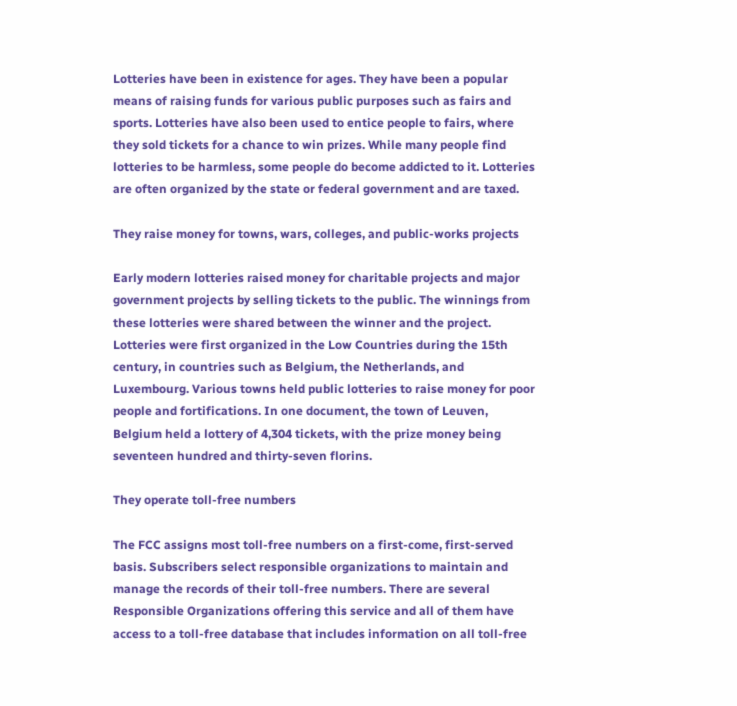Lotteries have been in existence for ages. They have been a popular means of raising funds for various public purposes such as fairs and sports. Lotteries have also been used to entice people to fairs, where they sold tickets for a chance to win prizes. While many people find lotteries to be harmless, some people do become addicted to it. Lotteries are often organized by the state or federal government and are taxed.

They raise money for towns, wars, colleges, and public-works projects

Early modern lotteries raised money for charitable projects and major government projects by selling tickets to the public. The winnings from these lotteries were shared between the winner and the project. Lotteries were first organized in the Low Countries during the 15th century, in countries such as Belgium, the Netherlands, and Luxembourg. Various towns held public lotteries to raise money for poor people and fortifications. In one document, the town of Leuven, Belgium held a lottery of 4,304 tickets, with the prize money being seventeen hundred and thirty-seven florins.

They operate toll-free numbers

The FCC assigns most toll-free numbers on a first-come, first-served basis. Subscribers select responsible organizations to maintain and manage the records of their toll-free numbers. There are several Responsible Organizations offering this service and all of them have access to a toll-free database that includes information on all toll-free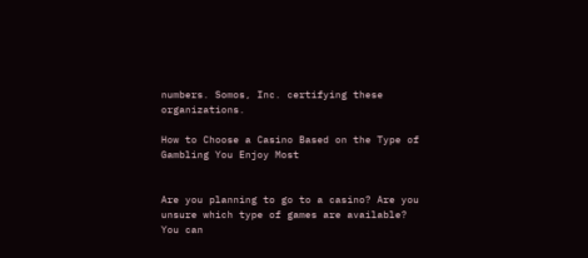numbers. Somos, Inc. certifying these organizations.

How to Choose a Casino Based on the Type of Gambling You Enjoy Most


Are you planning to go to a casino? Are you unsure which type of games are available? You can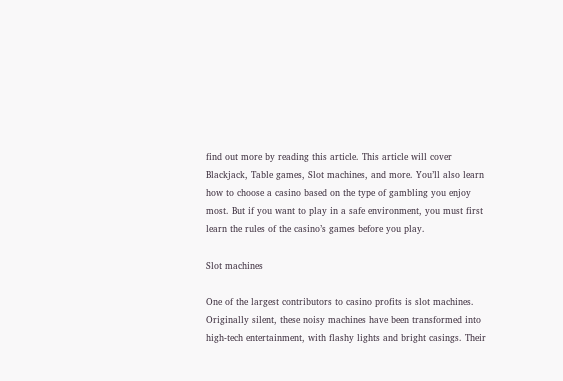find out more by reading this article. This article will cover Blackjack, Table games, Slot machines, and more. You’ll also learn how to choose a casino based on the type of gambling you enjoy most. But if you want to play in a safe environment, you must first learn the rules of the casino’s games before you play.

Slot machines

One of the largest contributors to casino profits is slot machines. Originally silent, these noisy machines have been transformed into high-tech entertainment, with flashy lights and bright casings. Their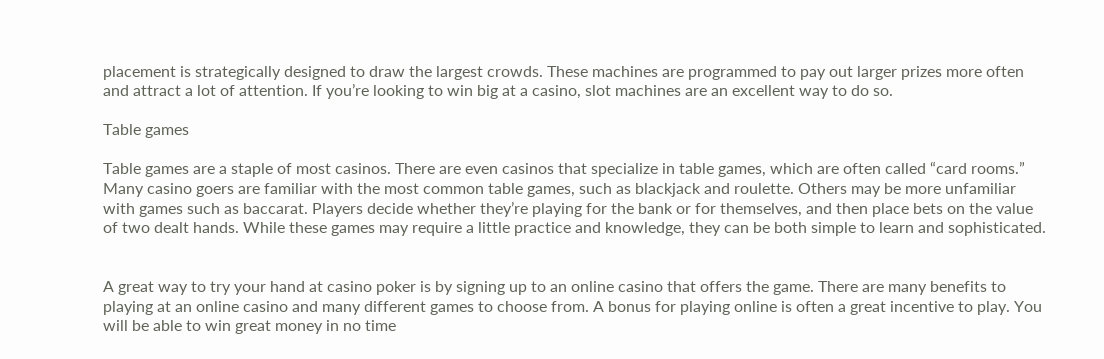placement is strategically designed to draw the largest crowds. These machines are programmed to pay out larger prizes more often and attract a lot of attention. If you’re looking to win big at a casino, slot machines are an excellent way to do so.

Table games

Table games are a staple of most casinos. There are even casinos that specialize in table games, which are often called “card rooms.” Many casino goers are familiar with the most common table games, such as blackjack and roulette. Others may be more unfamiliar with games such as baccarat. Players decide whether they’re playing for the bank or for themselves, and then place bets on the value of two dealt hands. While these games may require a little practice and knowledge, they can be both simple to learn and sophisticated.


A great way to try your hand at casino poker is by signing up to an online casino that offers the game. There are many benefits to playing at an online casino and many different games to choose from. A bonus for playing online is often a great incentive to play. You will be able to win great money in no time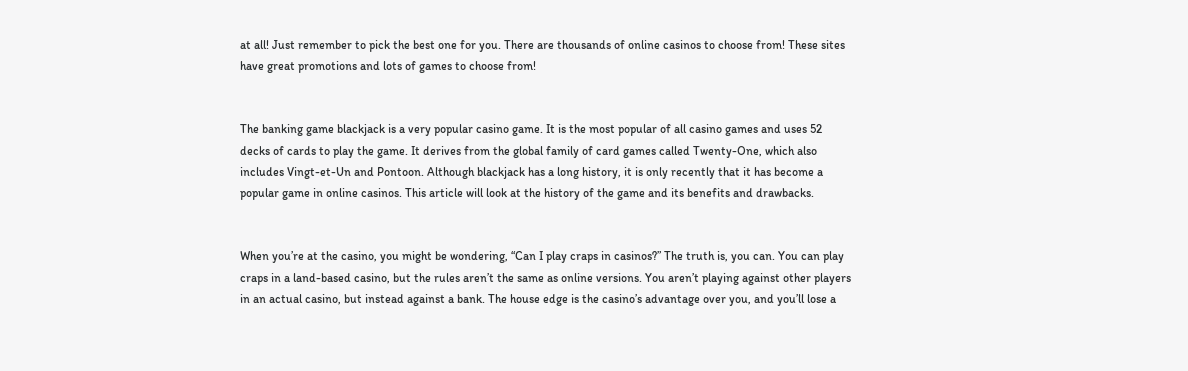at all! Just remember to pick the best one for you. There are thousands of online casinos to choose from! These sites have great promotions and lots of games to choose from!


The banking game blackjack is a very popular casino game. It is the most popular of all casino games and uses 52 decks of cards to play the game. It derives from the global family of card games called Twenty-One, which also includes Vingt-et-Un and Pontoon. Although blackjack has a long history, it is only recently that it has become a popular game in online casinos. This article will look at the history of the game and its benefits and drawbacks.


When you’re at the casino, you might be wondering, “Can I play craps in casinos?” The truth is, you can. You can play craps in a land-based casino, but the rules aren’t the same as online versions. You aren’t playing against other players in an actual casino, but instead against a bank. The house edge is the casino’s advantage over you, and you’ll lose a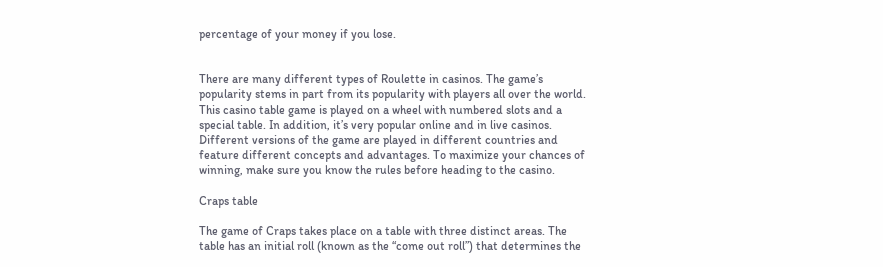percentage of your money if you lose.


There are many different types of Roulette in casinos. The game’s popularity stems in part from its popularity with players all over the world. This casino table game is played on a wheel with numbered slots and a special table. In addition, it’s very popular online and in live casinos. Different versions of the game are played in different countries and feature different concepts and advantages. To maximize your chances of winning, make sure you know the rules before heading to the casino.

Craps table

The game of Craps takes place on a table with three distinct areas. The table has an initial roll (known as the “come out roll”) that determines the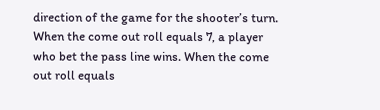direction of the game for the shooter’s turn. When the come out roll equals 7, a player who bet the pass line wins. When the come out roll equals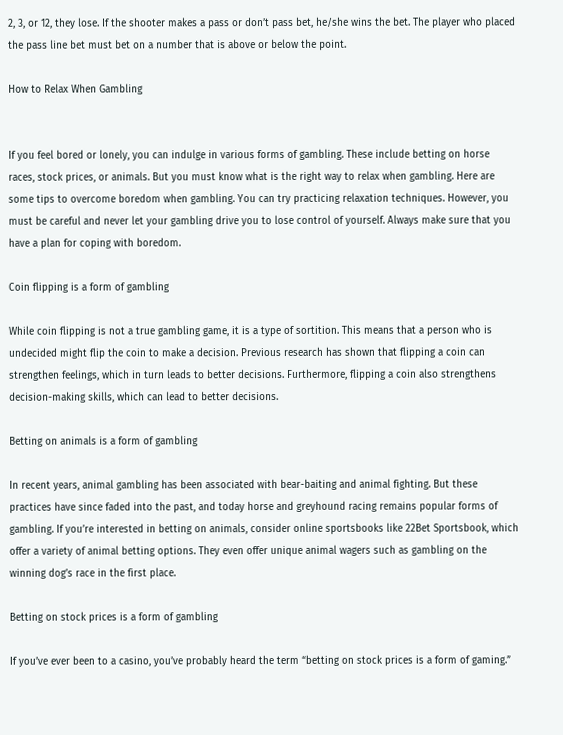2, 3, or 12, they lose. If the shooter makes a pass or don’t pass bet, he/she wins the bet. The player who placed the pass line bet must bet on a number that is above or below the point.

How to Relax When Gambling


If you feel bored or lonely, you can indulge in various forms of gambling. These include betting on horse races, stock prices, or animals. But you must know what is the right way to relax when gambling. Here are some tips to overcome boredom when gambling. You can try practicing relaxation techniques. However, you must be careful and never let your gambling drive you to lose control of yourself. Always make sure that you have a plan for coping with boredom.

Coin flipping is a form of gambling

While coin flipping is not a true gambling game, it is a type of sortition. This means that a person who is undecided might flip the coin to make a decision. Previous research has shown that flipping a coin can strengthen feelings, which in turn leads to better decisions. Furthermore, flipping a coin also strengthens decision-making skills, which can lead to better decisions.

Betting on animals is a form of gambling

In recent years, animal gambling has been associated with bear-baiting and animal fighting. But these practices have since faded into the past, and today horse and greyhound racing remains popular forms of gambling. If you’re interested in betting on animals, consider online sportsbooks like 22Bet Sportsbook, which offer a variety of animal betting options. They even offer unique animal wagers such as gambling on the winning dog’s race in the first place.

Betting on stock prices is a form of gambling

If you’ve ever been to a casino, you’ve probably heard the term “betting on stock prices is a form of gaming.”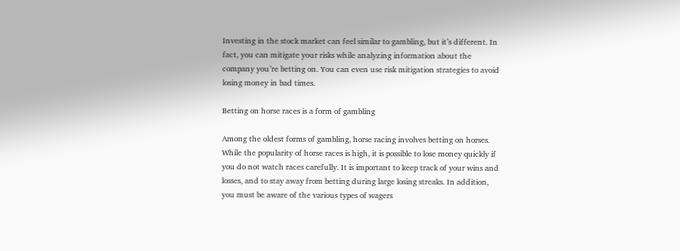Investing in the stock market can feel similar to gambling, but it’s different. In fact, you can mitigate your risks while analyzing information about the company you’re betting on. You can even use risk mitigation strategies to avoid losing money in bad times.

Betting on horse races is a form of gambling

Among the oldest forms of gambling, horse racing involves betting on horses. While the popularity of horse races is high, it is possible to lose money quickly if you do not watch races carefully. It is important to keep track of your wins and losses, and to stay away from betting during large losing streaks. In addition, you must be aware of the various types of wagers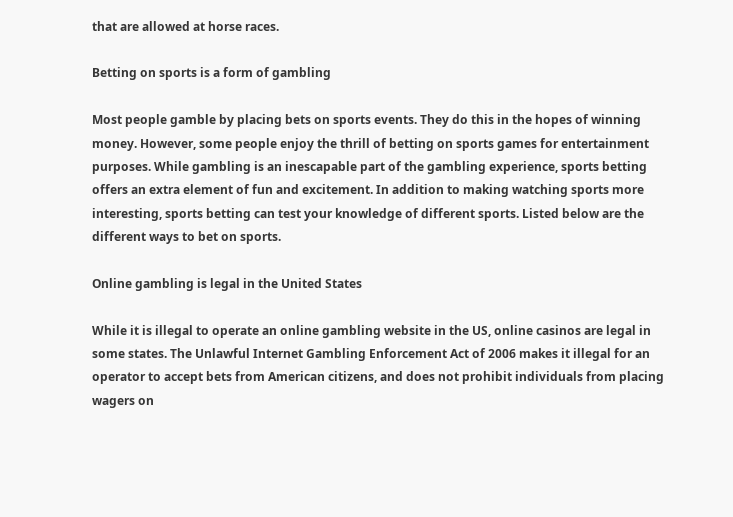that are allowed at horse races.

Betting on sports is a form of gambling

Most people gamble by placing bets on sports events. They do this in the hopes of winning money. However, some people enjoy the thrill of betting on sports games for entertainment purposes. While gambling is an inescapable part of the gambling experience, sports betting offers an extra element of fun and excitement. In addition to making watching sports more interesting, sports betting can test your knowledge of different sports. Listed below are the different ways to bet on sports.

Online gambling is legal in the United States

While it is illegal to operate an online gambling website in the US, online casinos are legal in some states. The Unlawful Internet Gambling Enforcement Act of 2006 makes it illegal for an operator to accept bets from American citizens, and does not prohibit individuals from placing wagers on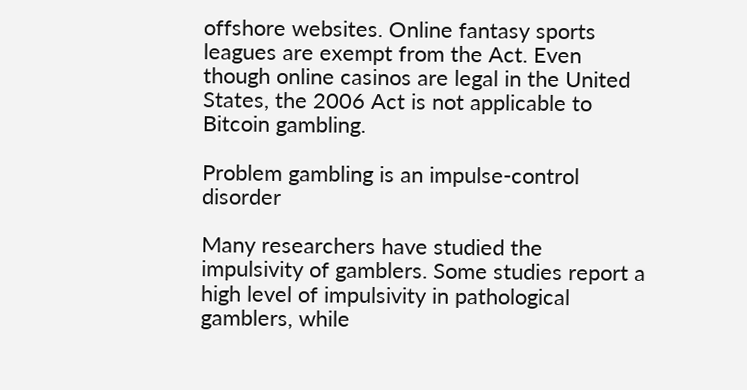offshore websites. Online fantasy sports leagues are exempt from the Act. Even though online casinos are legal in the United States, the 2006 Act is not applicable to Bitcoin gambling.

Problem gambling is an impulse-control disorder

Many researchers have studied the impulsivity of gamblers. Some studies report a high level of impulsivity in pathological gamblers, while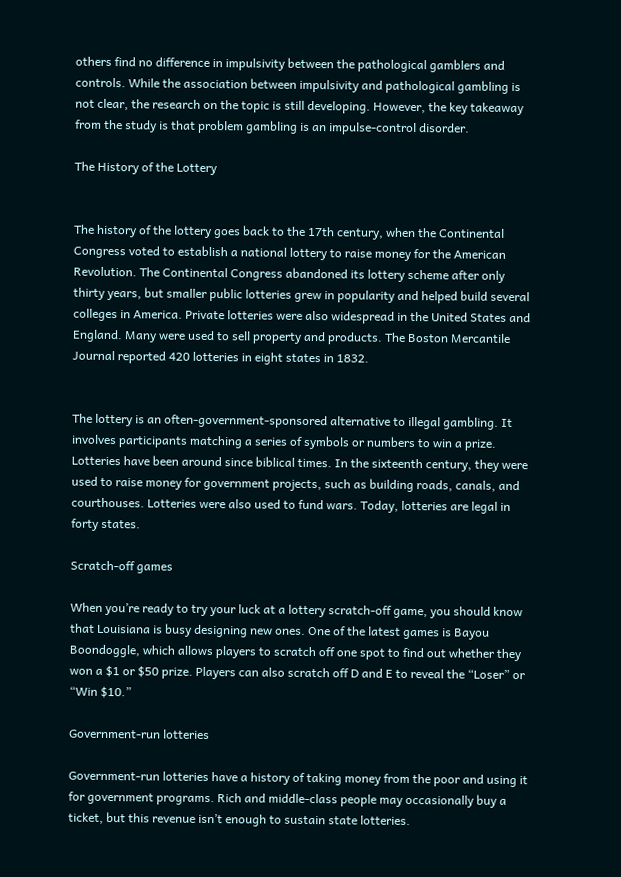others find no difference in impulsivity between the pathological gamblers and controls. While the association between impulsivity and pathological gambling is not clear, the research on the topic is still developing. However, the key takeaway from the study is that problem gambling is an impulse-control disorder.

The History of the Lottery


The history of the lottery goes back to the 17th century, when the Continental Congress voted to establish a national lottery to raise money for the American Revolution. The Continental Congress abandoned its lottery scheme after only thirty years, but smaller public lotteries grew in popularity and helped build several colleges in America. Private lotteries were also widespread in the United States and England. Many were used to sell property and products. The Boston Mercantile Journal reported 420 lotteries in eight states in 1832.


The lottery is an often-government-sponsored alternative to illegal gambling. It involves participants matching a series of symbols or numbers to win a prize. Lotteries have been around since biblical times. In the sixteenth century, they were used to raise money for government projects, such as building roads, canals, and courthouses. Lotteries were also used to fund wars. Today, lotteries are legal in forty states.

Scratch-off games

When you’re ready to try your luck at a lottery scratch-off game, you should know that Louisiana is busy designing new ones. One of the latest games is Bayou Boondoggle, which allows players to scratch off one spot to find out whether they won a $1 or $50 prize. Players can also scratch off D and E to reveal the “Loser” or “Win $10.”

Government-run lotteries

Government-run lotteries have a history of taking money from the poor and using it for government programs. Rich and middle-class people may occasionally buy a ticket, but this revenue isn’t enough to sustain state lotteries.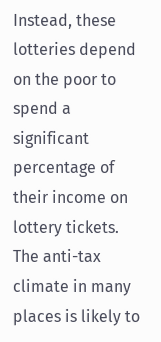Instead, these lotteries depend on the poor to spend a significant percentage of their income on lottery tickets. The anti-tax climate in many places is likely to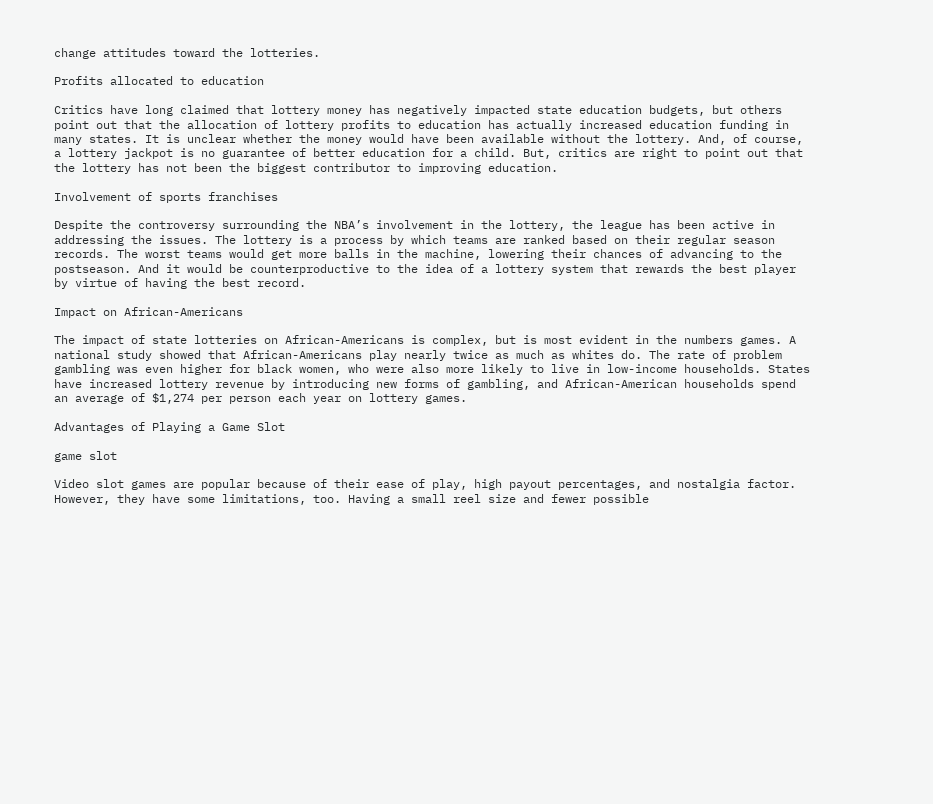change attitudes toward the lotteries.

Profits allocated to education

Critics have long claimed that lottery money has negatively impacted state education budgets, but others point out that the allocation of lottery profits to education has actually increased education funding in many states. It is unclear whether the money would have been available without the lottery. And, of course, a lottery jackpot is no guarantee of better education for a child. But, critics are right to point out that the lottery has not been the biggest contributor to improving education.

Involvement of sports franchises

Despite the controversy surrounding the NBA’s involvement in the lottery, the league has been active in addressing the issues. The lottery is a process by which teams are ranked based on their regular season records. The worst teams would get more balls in the machine, lowering their chances of advancing to the postseason. And it would be counterproductive to the idea of a lottery system that rewards the best player by virtue of having the best record.

Impact on African-Americans

The impact of state lotteries on African-Americans is complex, but is most evident in the numbers games. A national study showed that African-Americans play nearly twice as much as whites do. The rate of problem gambling was even higher for black women, who were also more likely to live in low-income households. States have increased lottery revenue by introducing new forms of gambling, and African-American households spend an average of $1,274 per person each year on lottery games.

Advantages of Playing a Game Slot

game slot

Video slot games are popular because of their ease of play, high payout percentages, and nostalgia factor. However, they have some limitations, too. Having a small reel size and fewer possible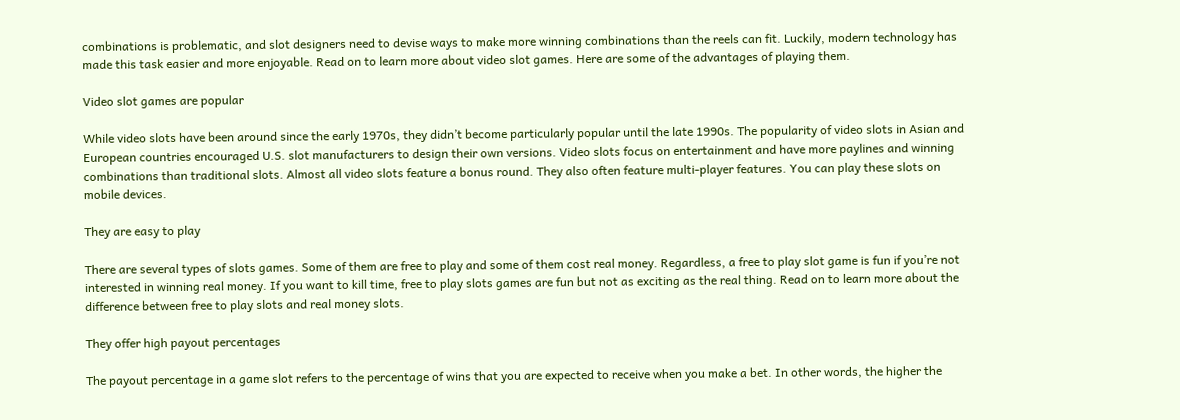combinations is problematic, and slot designers need to devise ways to make more winning combinations than the reels can fit. Luckily, modern technology has made this task easier and more enjoyable. Read on to learn more about video slot games. Here are some of the advantages of playing them.

Video slot games are popular

While video slots have been around since the early 1970s, they didn’t become particularly popular until the late 1990s. The popularity of video slots in Asian and European countries encouraged U.S. slot manufacturers to design their own versions. Video slots focus on entertainment and have more paylines and winning combinations than traditional slots. Almost all video slots feature a bonus round. They also often feature multi-player features. You can play these slots on mobile devices.

They are easy to play

There are several types of slots games. Some of them are free to play and some of them cost real money. Regardless, a free to play slot game is fun if you’re not interested in winning real money. If you want to kill time, free to play slots games are fun but not as exciting as the real thing. Read on to learn more about the difference between free to play slots and real money slots.

They offer high payout percentages

The payout percentage in a game slot refers to the percentage of wins that you are expected to receive when you make a bet. In other words, the higher the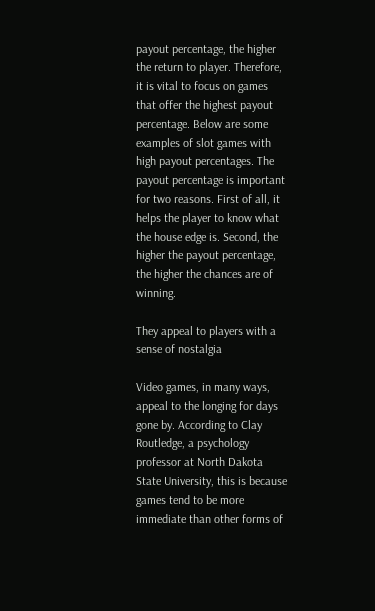payout percentage, the higher the return to player. Therefore, it is vital to focus on games that offer the highest payout percentage. Below are some examples of slot games with high payout percentages. The payout percentage is important for two reasons. First of all, it helps the player to know what the house edge is. Second, the higher the payout percentage, the higher the chances are of winning.

They appeal to players with a sense of nostalgia

Video games, in many ways, appeal to the longing for days gone by. According to Clay Routledge, a psychology professor at North Dakota State University, this is because games tend to be more immediate than other forms of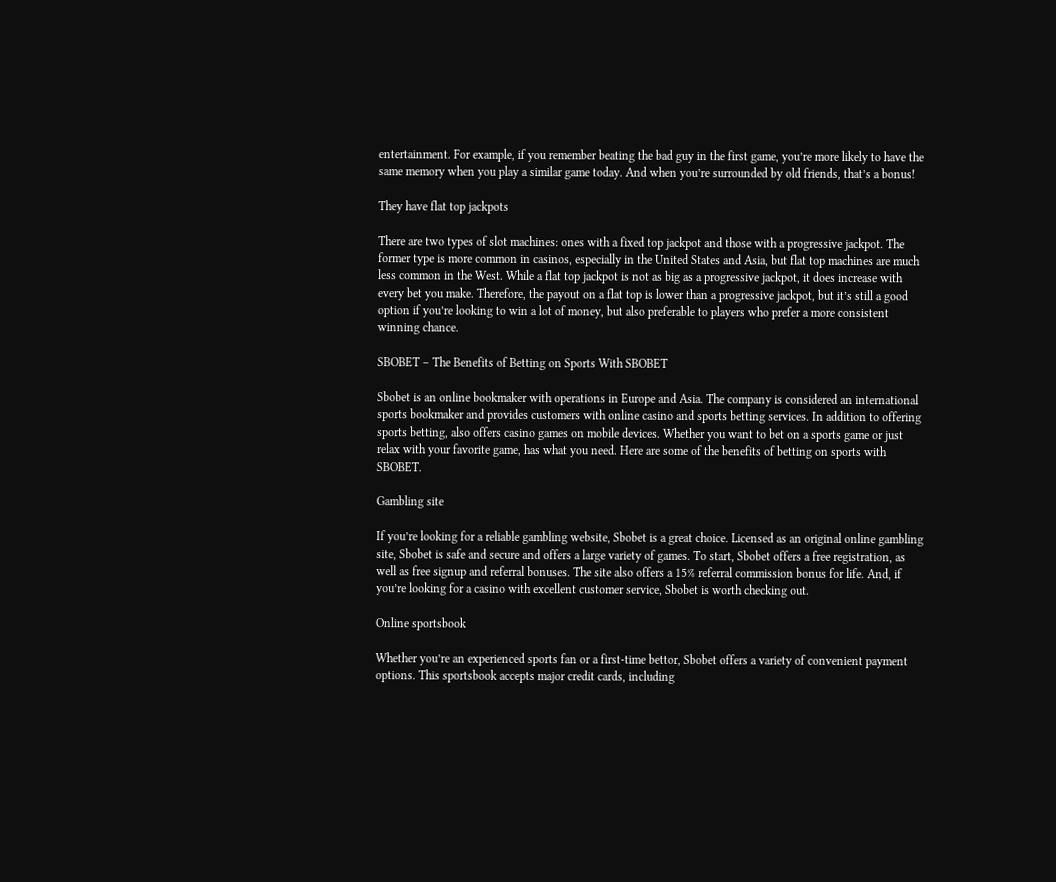entertainment. For example, if you remember beating the bad guy in the first game, you’re more likely to have the same memory when you play a similar game today. And when you’re surrounded by old friends, that’s a bonus!

They have flat top jackpots

There are two types of slot machines: ones with a fixed top jackpot and those with a progressive jackpot. The former type is more common in casinos, especially in the United States and Asia, but flat top machines are much less common in the West. While a flat top jackpot is not as big as a progressive jackpot, it does increase with every bet you make. Therefore, the payout on a flat top is lower than a progressive jackpot, but it’s still a good option if you’re looking to win a lot of money, but also preferable to players who prefer a more consistent winning chance.

SBOBET – The Benefits of Betting on Sports With SBOBET

Sbobet is an online bookmaker with operations in Europe and Asia. The company is considered an international sports bookmaker and provides customers with online casino and sports betting services. In addition to offering sports betting, also offers casino games on mobile devices. Whether you want to bet on a sports game or just relax with your favorite game, has what you need. Here are some of the benefits of betting on sports with SBOBET.

Gambling site

If you’re looking for a reliable gambling website, Sbobet is a great choice. Licensed as an original online gambling site, Sbobet is safe and secure and offers a large variety of games. To start, Sbobet offers a free registration, as well as free signup and referral bonuses. The site also offers a 15% referral commission bonus for life. And, if you’re looking for a casino with excellent customer service, Sbobet is worth checking out.

Online sportsbook

Whether you’re an experienced sports fan or a first-time bettor, Sbobet offers a variety of convenient payment options. This sportsbook accepts major credit cards, including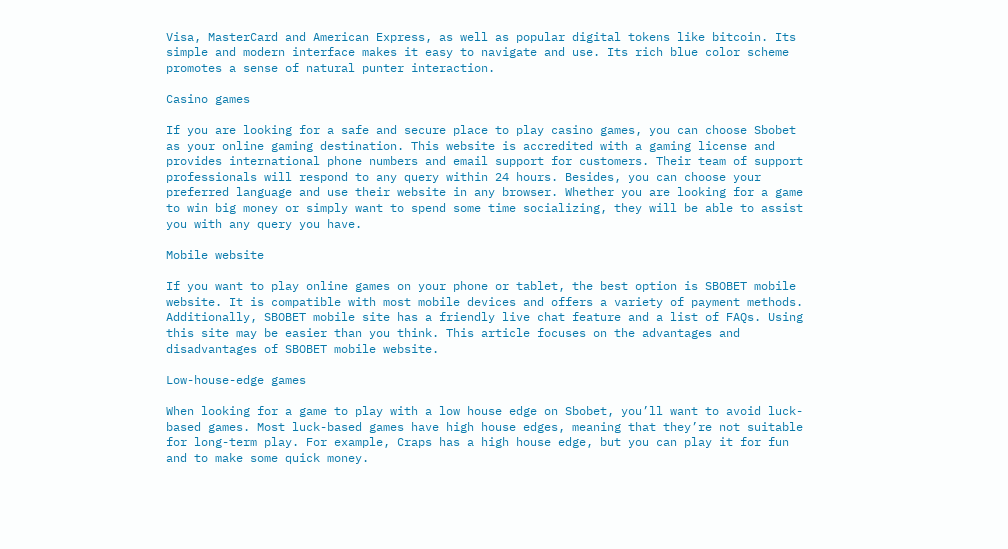Visa, MasterCard and American Express, as well as popular digital tokens like bitcoin. Its simple and modern interface makes it easy to navigate and use. Its rich blue color scheme promotes a sense of natural punter interaction.

Casino games

If you are looking for a safe and secure place to play casino games, you can choose Sbobet as your online gaming destination. This website is accredited with a gaming license and provides international phone numbers and email support for customers. Their team of support professionals will respond to any query within 24 hours. Besides, you can choose your preferred language and use their website in any browser. Whether you are looking for a game to win big money or simply want to spend some time socializing, they will be able to assist you with any query you have.

Mobile website

If you want to play online games on your phone or tablet, the best option is SBOBET mobile website. It is compatible with most mobile devices and offers a variety of payment methods. Additionally, SBOBET mobile site has a friendly live chat feature and a list of FAQs. Using this site may be easier than you think. This article focuses on the advantages and disadvantages of SBOBET mobile website.

Low-house-edge games

When looking for a game to play with a low house edge on Sbobet, you’ll want to avoid luck-based games. Most luck-based games have high house edges, meaning that they’re not suitable for long-term play. For example, Craps has a high house edge, but you can play it for fun and to make some quick money.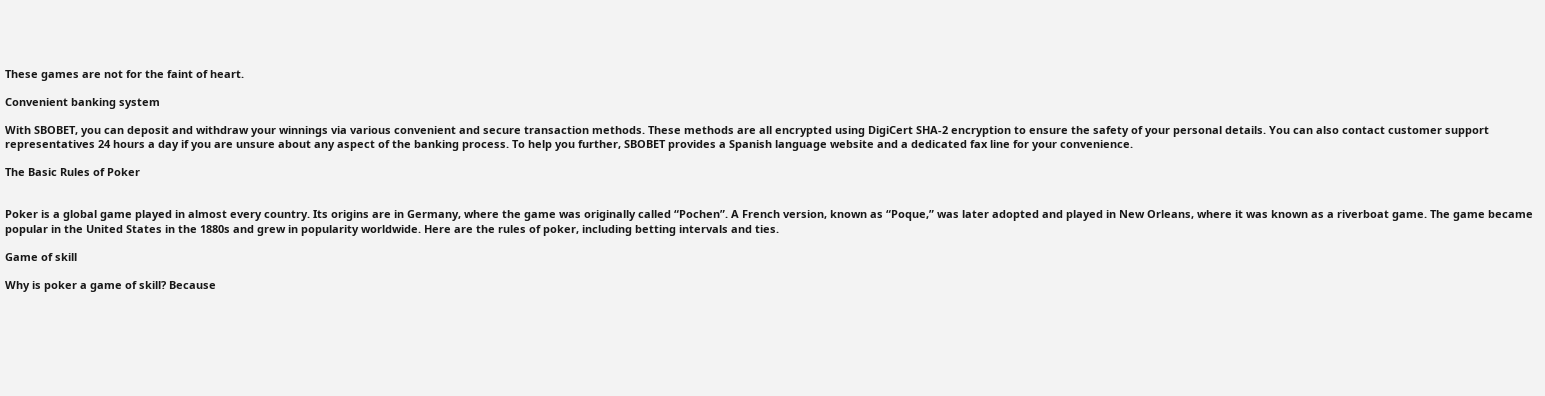These games are not for the faint of heart.

Convenient banking system

With SBOBET, you can deposit and withdraw your winnings via various convenient and secure transaction methods. These methods are all encrypted using DigiCert SHA-2 encryption to ensure the safety of your personal details. You can also contact customer support representatives 24 hours a day if you are unsure about any aspect of the banking process. To help you further, SBOBET provides a Spanish language website and a dedicated fax line for your convenience.

The Basic Rules of Poker


Poker is a global game played in almost every country. Its origins are in Germany, where the game was originally called “Pochen”. A French version, known as “Poque,” was later adopted and played in New Orleans, where it was known as a riverboat game. The game became popular in the United States in the 1880s and grew in popularity worldwide. Here are the rules of poker, including betting intervals and ties.

Game of skill

Why is poker a game of skill? Because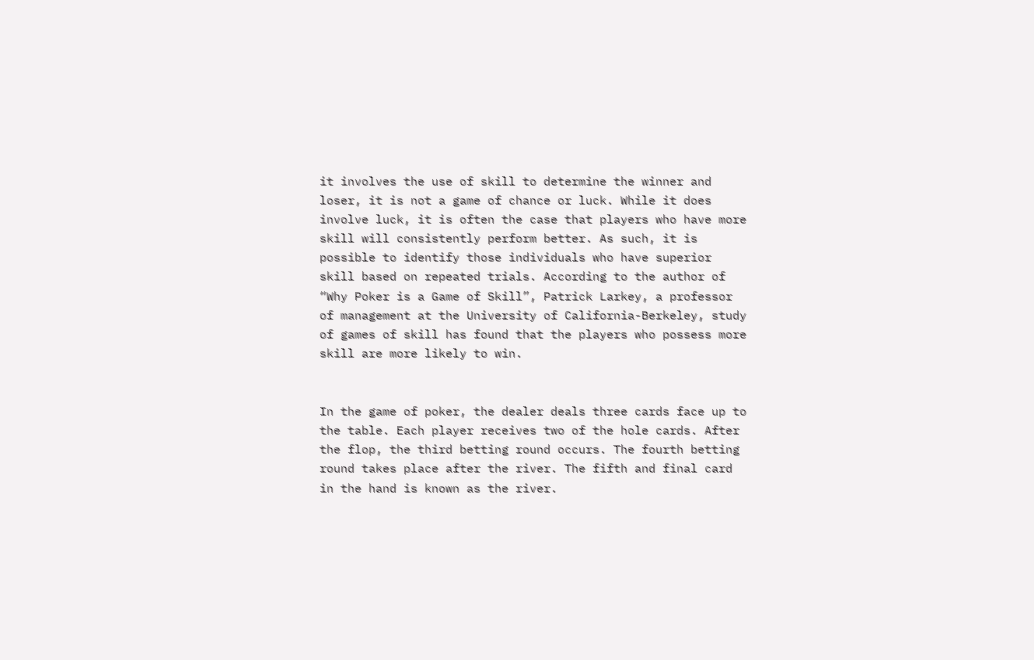it involves the use of skill to determine the winner and loser, it is not a game of chance or luck. While it does involve luck, it is often the case that players who have more skill will consistently perform better. As such, it is possible to identify those individuals who have superior skill based on repeated trials. According to the author of “Why Poker is a Game of Skill”, Patrick Larkey, a professor of management at the University of California-Berkeley, study of games of skill has found that the players who possess more skill are more likely to win.


In the game of poker, the dealer deals three cards face up to the table. Each player receives two of the hole cards. After the flop, the third betting round occurs. The fourth betting round takes place after the river. The fifth and final card in the hand is known as the river.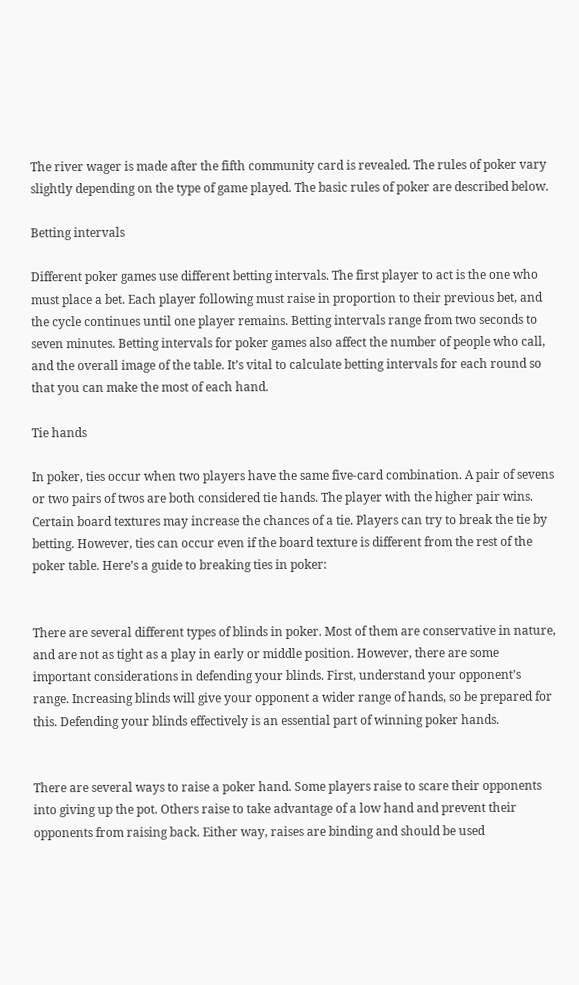The river wager is made after the fifth community card is revealed. The rules of poker vary slightly depending on the type of game played. The basic rules of poker are described below.

Betting intervals

Different poker games use different betting intervals. The first player to act is the one who must place a bet. Each player following must raise in proportion to their previous bet, and the cycle continues until one player remains. Betting intervals range from two seconds to seven minutes. Betting intervals for poker games also affect the number of people who call, and the overall image of the table. It’s vital to calculate betting intervals for each round so that you can make the most of each hand.

Tie hands

In poker, ties occur when two players have the same five-card combination. A pair of sevens or two pairs of twos are both considered tie hands. The player with the higher pair wins. Certain board textures may increase the chances of a tie. Players can try to break the tie by betting. However, ties can occur even if the board texture is different from the rest of the poker table. Here’s a guide to breaking ties in poker:


There are several different types of blinds in poker. Most of them are conservative in nature, and are not as tight as a play in early or middle position. However, there are some important considerations in defending your blinds. First, understand your opponent’s range. Increasing blinds will give your opponent a wider range of hands, so be prepared for this. Defending your blinds effectively is an essential part of winning poker hands.


There are several ways to raise a poker hand. Some players raise to scare their opponents into giving up the pot. Others raise to take advantage of a low hand and prevent their opponents from raising back. Either way, raises are binding and should be used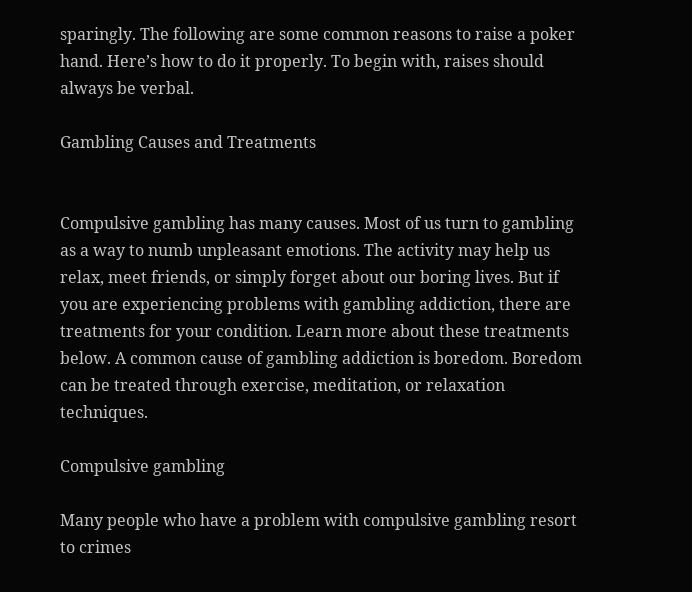sparingly. The following are some common reasons to raise a poker hand. Here’s how to do it properly. To begin with, raises should always be verbal.

Gambling Causes and Treatments


Compulsive gambling has many causes. Most of us turn to gambling as a way to numb unpleasant emotions. The activity may help us relax, meet friends, or simply forget about our boring lives. But if you are experiencing problems with gambling addiction, there are treatments for your condition. Learn more about these treatments below. A common cause of gambling addiction is boredom. Boredom can be treated through exercise, meditation, or relaxation techniques.

Compulsive gambling

Many people who have a problem with compulsive gambling resort to crimes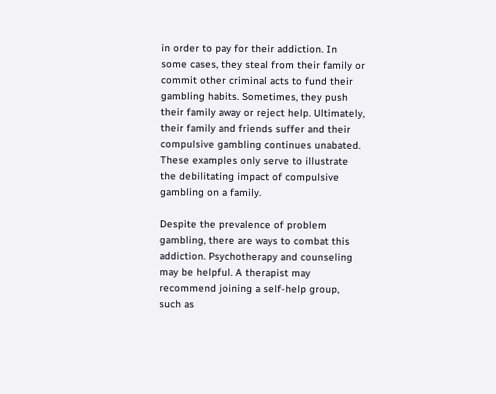in order to pay for their addiction. In some cases, they steal from their family or commit other criminal acts to fund their gambling habits. Sometimes, they push their family away or reject help. Ultimately, their family and friends suffer and their compulsive gambling continues unabated. These examples only serve to illustrate the debilitating impact of compulsive gambling on a family.

Despite the prevalence of problem gambling, there are ways to combat this addiction. Psychotherapy and counseling may be helpful. A therapist may recommend joining a self-help group, such as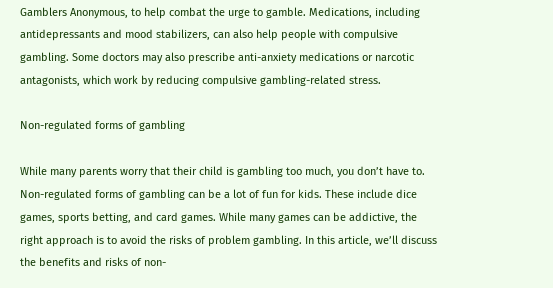Gamblers Anonymous, to help combat the urge to gamble. Medications, including antidepressants and mood stabilizers, can also help people with compulsive gambling. Some doctors may also prescribe anti-anxiety medications or narcotic antagonists, which work by reducing compulsive gambling-related stress.

Non-regulated forms of gambling

While many parents worry that their child is gambling too much, you don’t have to. Non-regulated forms of gambling can be a lot of fun for kids. These include dice games, sports betting, and card games. While many games can be addictive, the right approach is to avoid the risks of problem gambling. In this article, we’ll discuss the benefits and risks of non-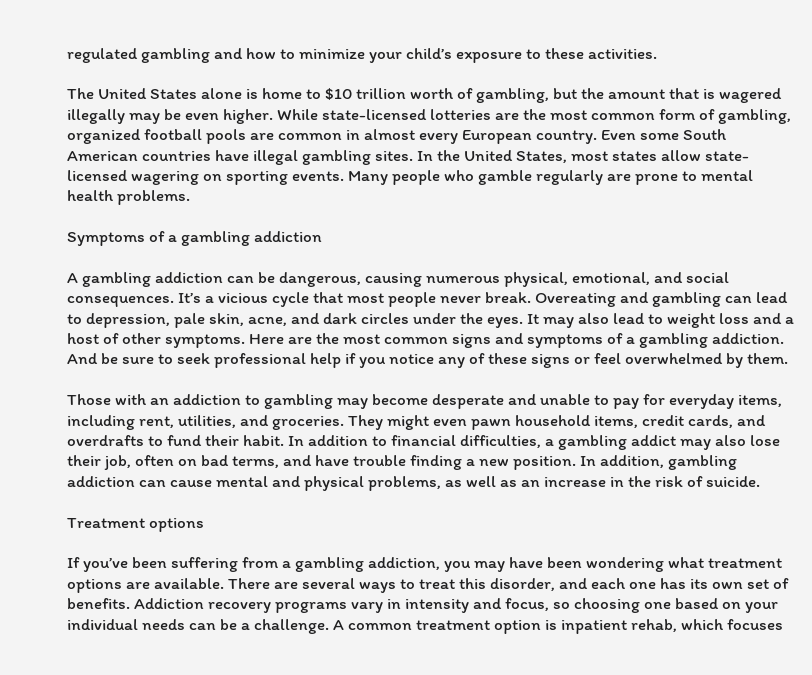regulated gambling and how to minimize your child’s exposure to these activities.

The United States alone is home to $10 trillion worth of gambling, but the amount that is wagered illegally may be even higher. While state-licensed lotteries are the most common form of gambling, organized football pools are common in almost every European country. Even some South American countries have illegal gambling sites. In the United States, most states allow state-licensed wagering on sporting events. Many people who gamble regularly are prone to mental health problems.

Symptoms of a gambling addiction

A gambling addiction can be dangerous, causing numerous physical, emotional, and social consequences. It’s a vicious cycle that most people never break. Overeating and gambling can lead to depression, pale skin, acne, and dark circles under the eyes. It may also lead to weight loss and a host of other symptoms. Here are the most common signs and symptoms of a gambling addiction. And be sure to seek professional help if you notice any of these signs or feel overwhelmed by them.

Those with an addiction to gambling may become desperate and unable to pay for everyday items, including rent, utilities, and groceries. They might even pawn household items, credit cards, and overdrafts to fund their habit. In addition to financial difficulties, a gambling addict may also lose their job, often on bad terms, and have trouble finding a new position. In addition, gambling addiction can cause mental and physical problems, as well as an increase in the risk of suicide.

Treatment options

If you’ve been suffering from a gambling addiction, you may have been wondering what treatment options are available. There are several ways to treat this disorder, and each one has its own set of benefits. Addiction recovery programs vary in intensity and focus, so choosing one based on your individual needs can be a challenge. A common treatment option is inpatient rehab, which focuses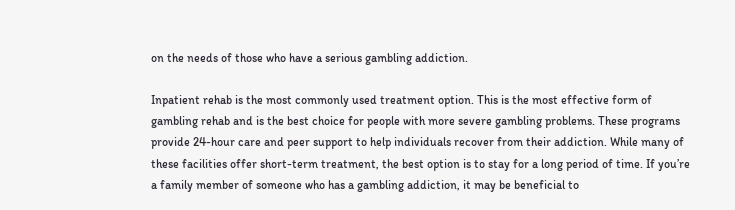on the needs of those who have a serious gambling addiction.

Inpatient rehab is the most commonly used treatment option. This is the most effective form of gambling rehab and is the best choice for people with more severe gambling problems. These programs provide 24-hour care and peer support to help individuals recover from their addiction. While many of these facilities offer short-term treatment, the best option is to stay for a long period of time. If you’re a family member of someone who has a gambling addiction, it may be beneficial to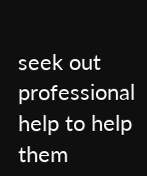seek out professional help to help them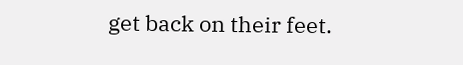get back on their feet.